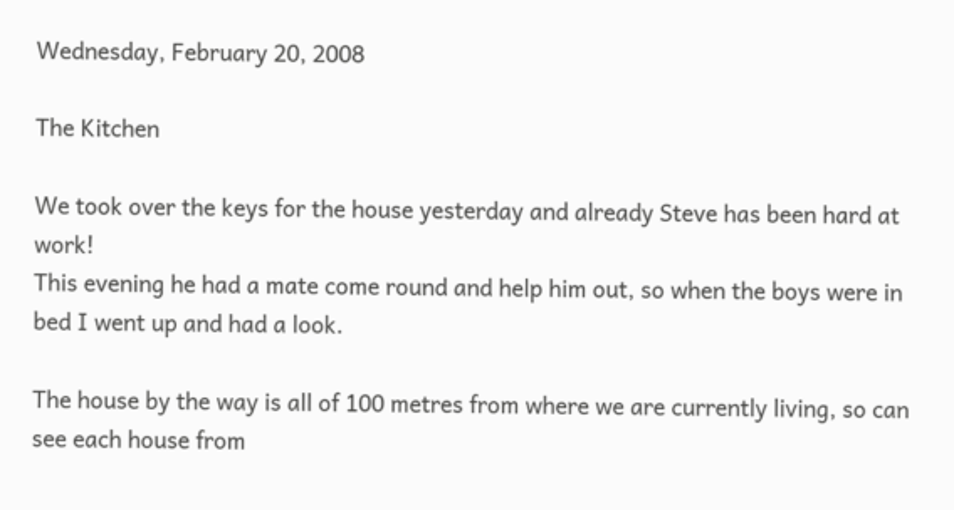Wednesday, February 20, 2008

The Kitchen

We took over the keys for the house yesterday and already Steve has been hard at work!
This evening he had a mate come round and help him out, so when the boys were in bed I went up and had a look.

The house by the way is all of 100 metres from where we are currently living, so can see each house from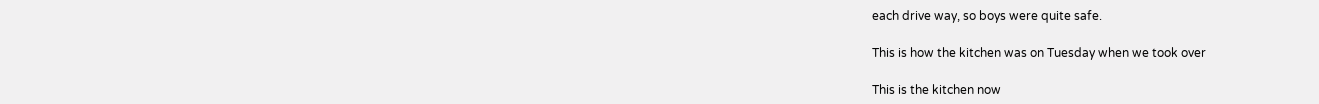each drive way, so boys were quite safe.

This is how the kitchen was on Tuesday when we took over

This is the kitchen now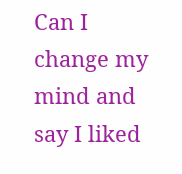Can I change my mind and say I liked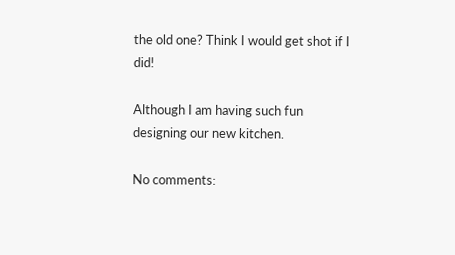the old one? Think I would get shot if I did!

Although I am having such fun designing our new kitchen.

No comments: